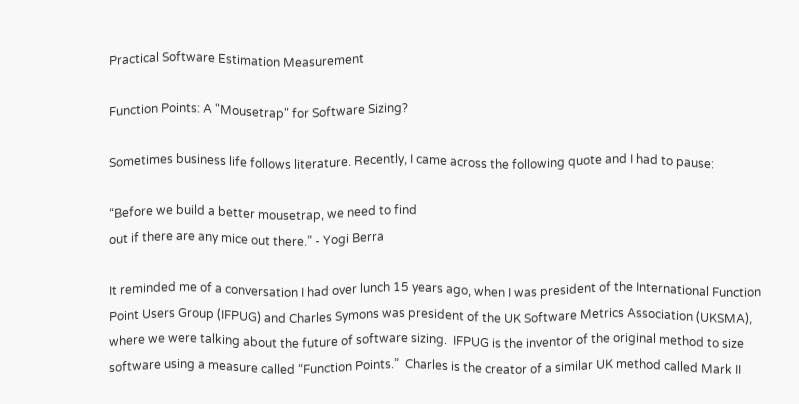Practical Software Estimation Measurement

Function Points: A "Mousetrap" for Software Sizing?

Sometimes business life follows literature. Recently, I came across the following quote and I had to pause:

“Before we build a better mousetrap, we need to find
out if there are any mice out there.” - Yogi Berra

It reminded me of a conversation I had over lunch 15 years ago, when I was president of the International Function Point Users Group (IFPUG) and Charles Symons was president of the UK Software Metrics Association (UKSMA), where we were talking about the future of software sizing.  IFPUG is the inventor of the original method to size software using a measure called “Function Points.”  Charles is the creator of a similar UK method called Mark II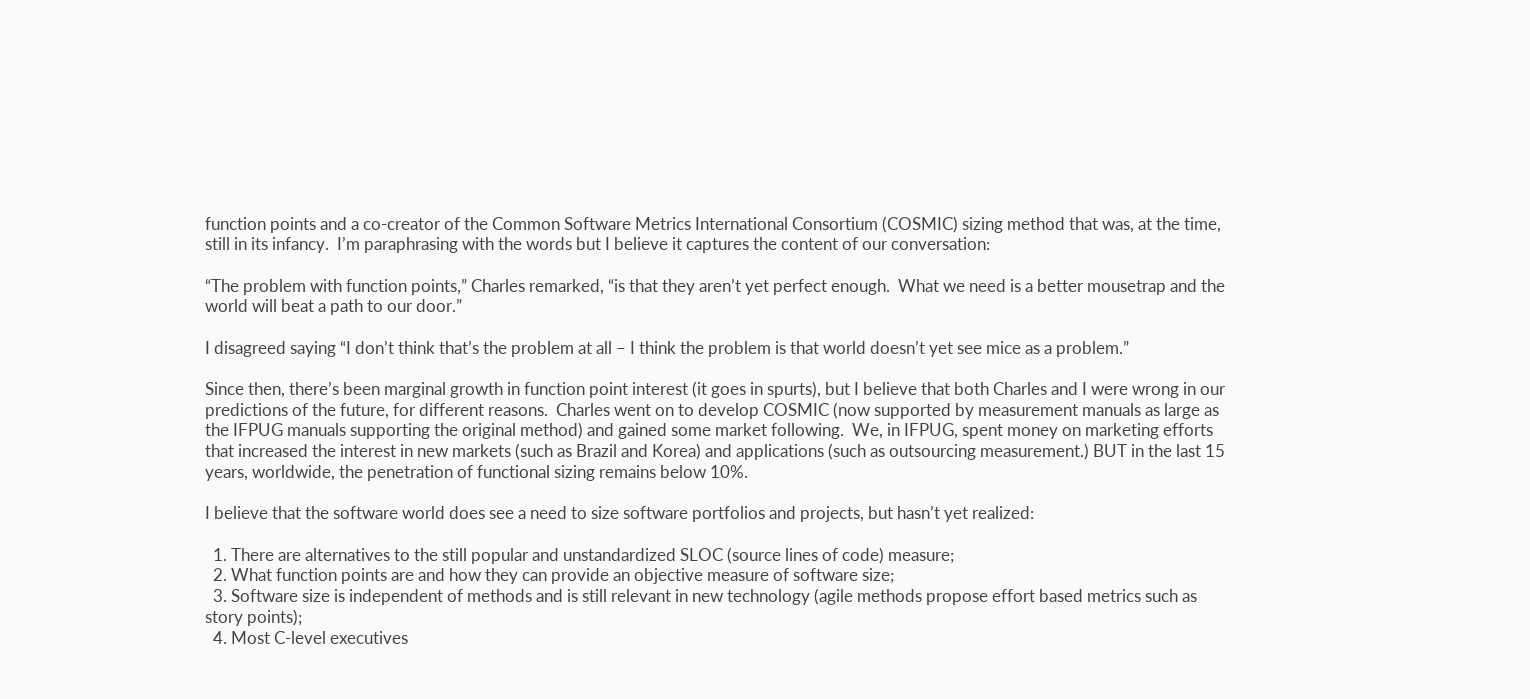function points and a co-creator of the Common Software Metrics International Consortium (COSMIC) sizing method that was, at the time, still in its infancy.  I’m paraphrasing with the words but I believe it captures the content of our conversation:

“The problem with function points,” Charles remarked, “is that they aren’t yet perfect enough.  What we need is a better mousetrap and the world will beat a path to our door.”

I disagreed saying “I don’t think that’s the problem at all – I think the problem is that world doesn’t yet see mice as a problem.”

Since then, there’s been marginal growth in function point interest (it goes in spurts), but I believe that both Charles and I were wrong in our predictions of the future, for different reasons.  Charles went on to develop COSMIC (now supported by measurement manuals as large as the IFPUG manuals supporting the original method) and gained some market following.  We, in IFPUG, spent money on marketing efforts that increased the interest in new markets (such as Brazil and Korea) and applications (such as outsourcing measurement.) BUT in the last 15 years, worldwide, the penetration of functional sizing remains below 10%.

I believe that the software world does see a need to size software portfolios and projects, but hasn’t yet realized:

  1. There are alternatives to the still popular and unstandardized SLOC (source lines of code) measure;
  2. What function points are and how they can provide an objective measure of software size;
  3. Software size is independent of methods and is still relevant in new technology (agile methods propose effort based metrics such as story points);
  4. Most C-level executives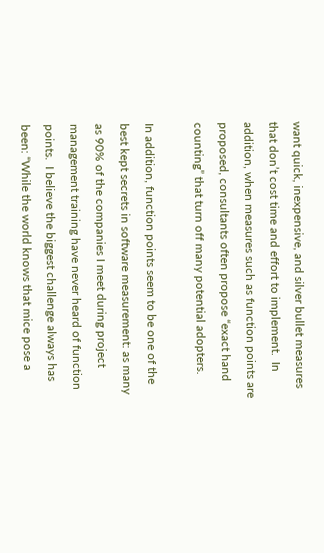want quick, inexpensive, and silver bullet measures that don’t cost time and effort to implement.  In addition, when measures such as function points are proposed, consultants often propose “exact hand counting” that turn off many potential adopters.

In addition, function points seem to be one of the best kept secrets in software measurement: as many as 90% of the companies I meet during project management training have never heard of function points.  I believe the biggest challenge always has been: “While the world knows that mice pose a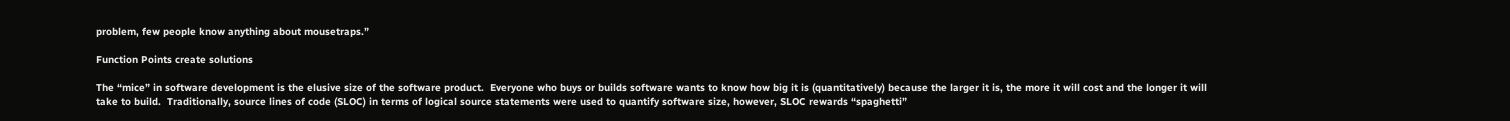problem, few people know anything about mousetraps.”

Function Points create solutions

The “mice” in software development is the elusive size of the software product.  Everyone who buys or builds software wants to know how big it is (quantitatively) because the larger it is, the more it will cost and the longer it will take to build.  Traditionally, source lines of code (SLOC) in terms of logical source statements were used to quantify software size, however, SLOC rewards “spaghetti”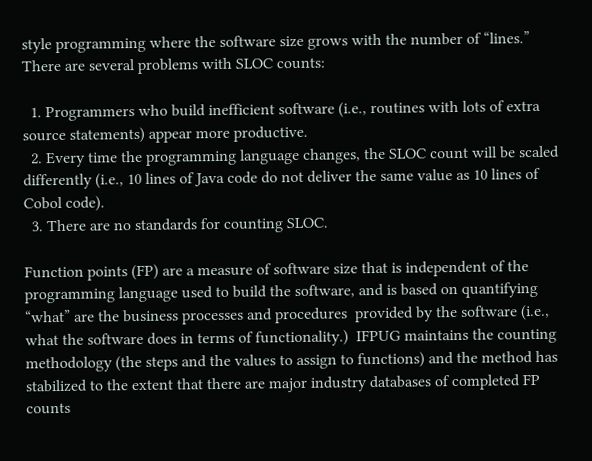style programming where the software size grows with the number of “lines.”  There are several problems with SLOC counts:

  1. Programmers who build inefficient software (i.e., routines with lots of extra source statements) appear more productive.
  2. Every time the programming language changes, the SLOC count will be scaled differently (i.e., 10 lines of Java code do not deliver the same value as 10 lines of Cobol code).
  3. There are no standards for counting SLOC.

Function points (FP) are a measure of software size that is independent of the programming language used to build the software, and is based on quantifying “what” are the business processes and procedures  provided by the software (i.e., what the software does in terms of functionality.)  IFPUG maintains the counting methodology (the steps and the values to assign to functions) and the method has stabilized to the extent that there are major industry databases of completed FP counts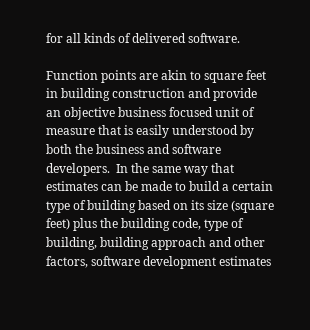for all kinds of delivered software.

Function points are akin to square feet in building construction and provide an objective business focused unit of measure that is easily understood by both the business and software developers.  In the same way that estimates can be made to build a certain type of building based on its size (square feet) plus the building code, type of building, building approach and other factors, software development estimates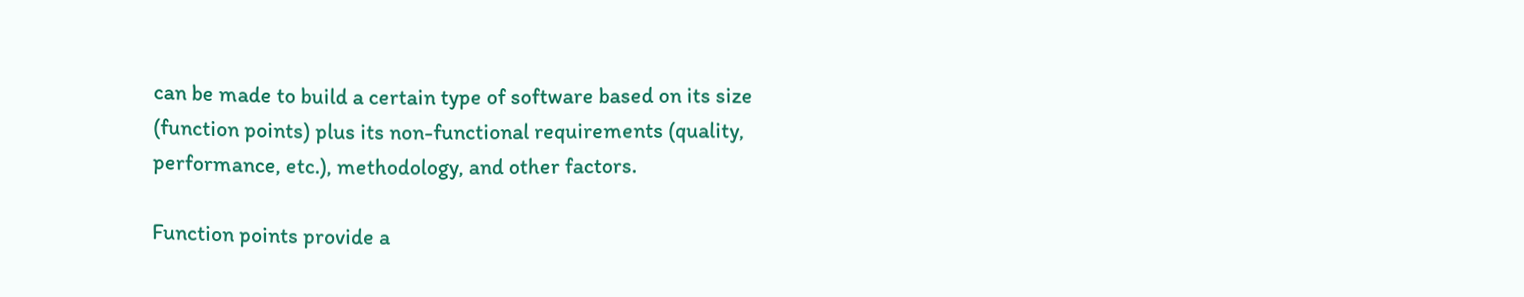can be made to build a certain type of software based on its size (function points) plus its non-functional requirements (quality, performance, etc.), methodology, and other factors.

Function points provide a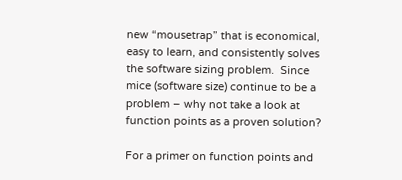new “mousetrap” that is economical, easy to learn, and consistently solves the software sizing problem.  Since mice (software size) continue to be a problem – why not take a look at function points as a proven solution?

For a primer on function points and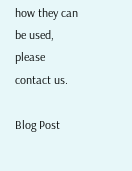how they can be used, please contact us.

Blog Post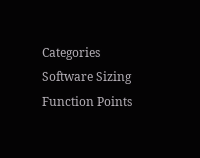Categories
Software Sizing Function Points